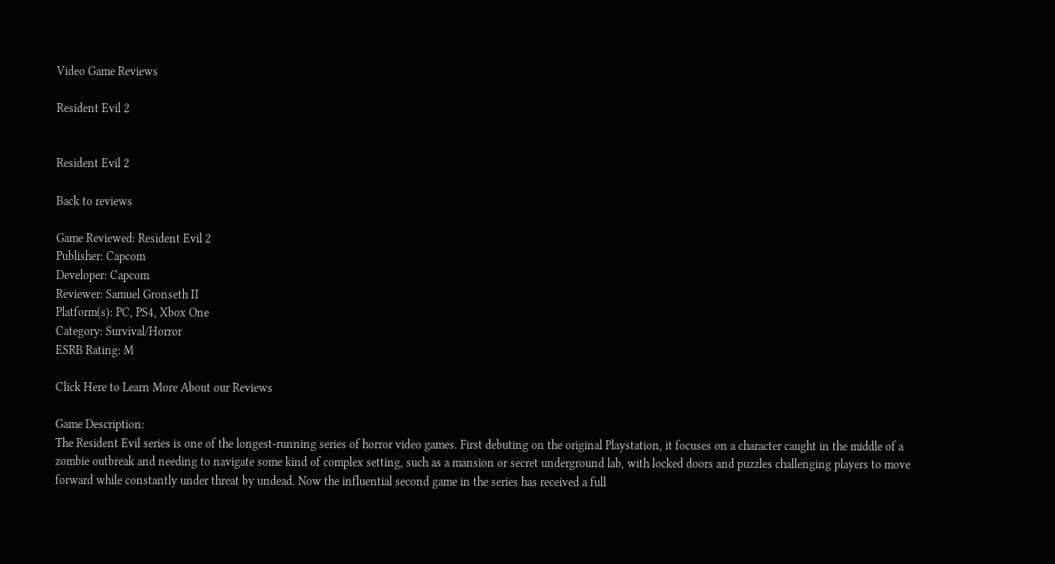Video Game Reviews

Resident Evil 2


Resident Evil 2

Back to reviews

Game Reviewed: Resident Evil 2
Publisher: Capcom
Developer: Capcom
Reviewer: Samuel Gronseth II
Platform(s): PC, PS4, Xbox One
Category: Survival/Horror
ESRB Rating: M

Click Here to Learn More About our Reviews

Game Description:
The Resident Evil series is one of the longest-running series of horror video games. First debuting on the original Playstation, it focuses on a character caught in the middle of a zombie outbreak and needing to navigate some kind of complex setting, such as a mansion or secret underground lab, with locked doors and puzzles challenging players to move forward while constantly under threat by undead. Now the influential second game in the series has received a full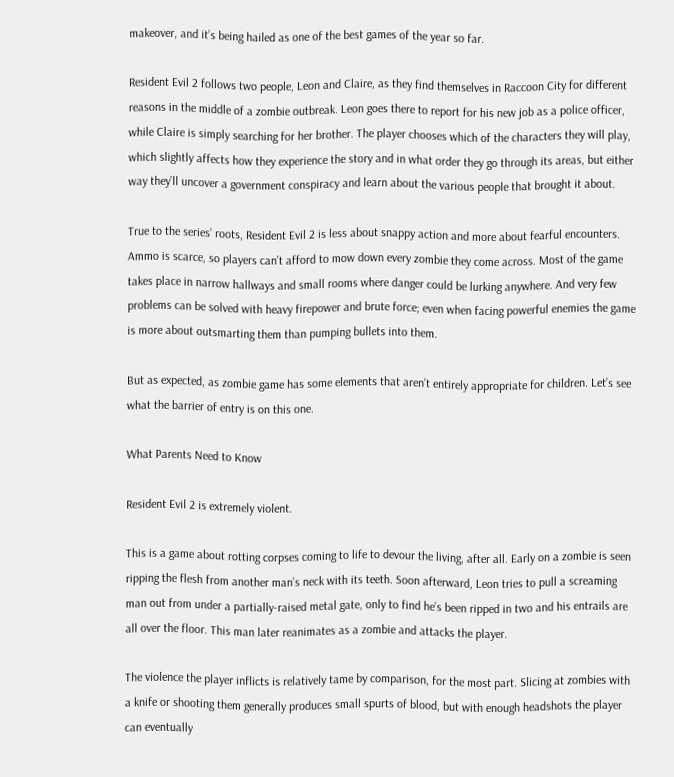makeover, and it’s being hailed as one of the best games of the year so far.

Resident Evil 2 follows two people, Leon and Claire, as they find themselves in Raccoon City for different reasons in the middle of a zombie outbreak. Leon goes there to report for his new job as a police officer, while Claire is simply searching for her brother. The player chooses which of the characters they will play, which slightly affects how they experience the story and in what order they go through its areas, but either way they’ll uncover a government conspiracy and learn about the various people that brought it about.

True to the series’ roots, Resident Evil 2 is less about snappy action and more about fearful encounters. Ammo is scarce, so players can’t afford to mow down every zombie they come across. Most of the game takes place in narrow hallways and small rooms where danger could be lurking anywhere. And very few problems can be solved with heavy firepower and brute force; even when facing powerful enemies the game is more about outsmarting them than pumping bullets into them.

But as expected, as zombie game has some elements that aren’t entirely appropriate for children. Let’s see what the barrier of entry is on this one.

What Parents Need to Know

Resident Evil 2 is extremely violent.

This is a game about rotting corpses coming to life to devour the living, after all. Early on a zombie is seen ripping the flesh from another man’s neck with its teeth. Soon afterward, Leon tries to pull a screaming man out from under a partially-raised metal gate, only to find he’s been ripped in two and his entrails are all over the floor. This man later reanimates as a zombie and attacks the player.

The violence the player inflicts is relatively tame by comparison, for the most part. Slicing at zombies with a knife or shooting them generally produces small spurts of blood, but with enough headshots the player can eventually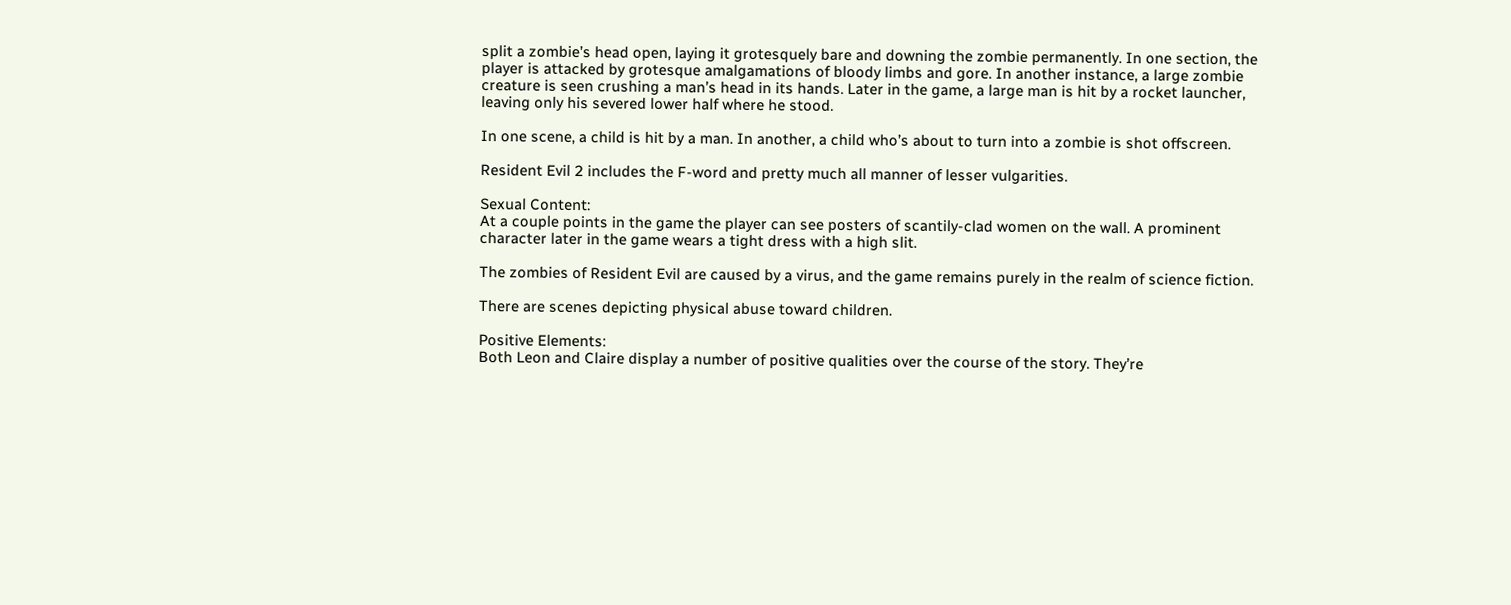split a zombie’s head open, laying it grotesquely bare and downing the zombie permanently. In one section, the player is attacked by grotesque amalgamations of bloody limbs and gore. In another instance, a large zombie creature is seen crushing a man’s head in its hands. Later in the game, a large man is hit by a rocket launcher, leaving only his severed lower half where he stood.

In one scene, a child is hit by a man. In another, a child who’s about to turn into a zombie is shot offscreen.

Resident Evil 2 includes the F-word and pretty much all manner of lesser vulgarities.

Sexual Content:
At a couple points in the game the player can see posters of scantily-clad women on the wall. A prominent character later in the game wears a tight dress with a high slit.

The zombies of Resident Evil are caused by a virus, and the game remains purely in the realm of science fiction.

There are scenes depicting physical abuse toward children.

Positive Elements:
Both Leon and Claire display a number of positive qualities over the course of the story. They’re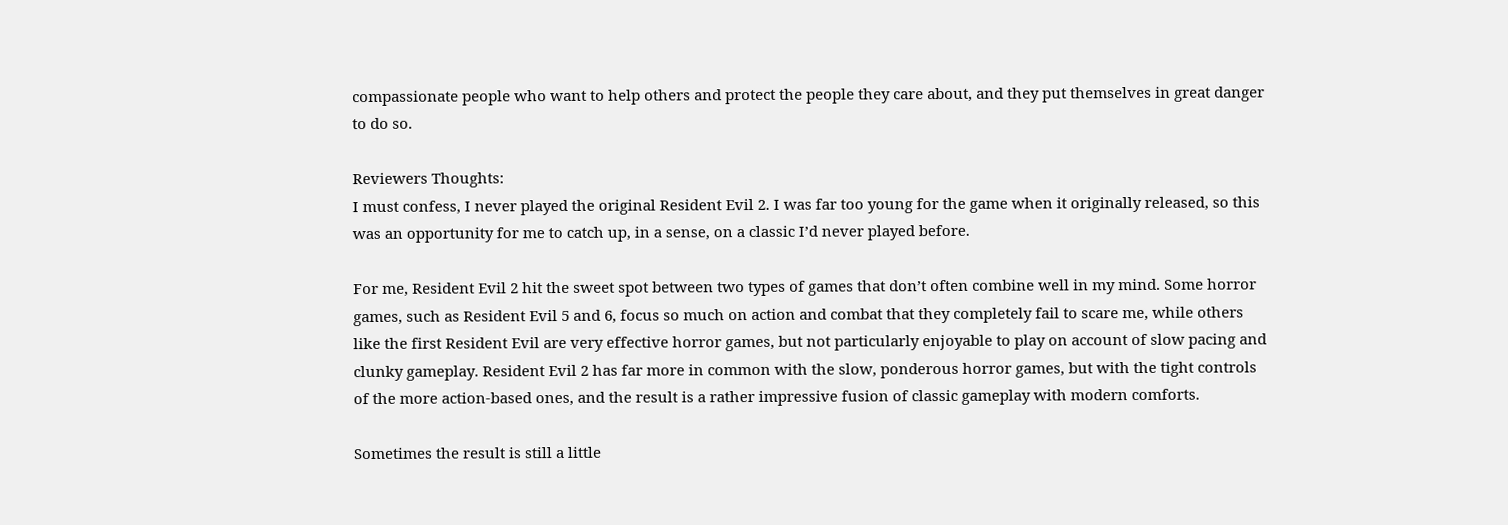compassionate people who want to help others and protect the people they care about, and they put themselves in great danger to do so.

Reviewers Thoughts:
I must confess, I never played the original Resident Evil 2. I was far too young for the game when it originally released, so this was an opportunity for me to catch up, in a sense, on a classic I’d never played before.

For me, Resident Evil 2 hit the sweet spot between two types of games that don’t often combine well in my mind. Some horror games, such as Resident Evil 5 and 6, focus so much on action and combat that they completely fail to scare me, while others like the first Resident Evil are very effective horror games, but not particularly enjoyable to play on account of slow pacing and clunky gameplay. Resident Evil 2 has far more in common with the slow, ponderous horror games, but with the tight controls of the more action-based ones, and the result is a rather impressive fusion of classic gameplay with modern comforts.

Sometimes the result is still a little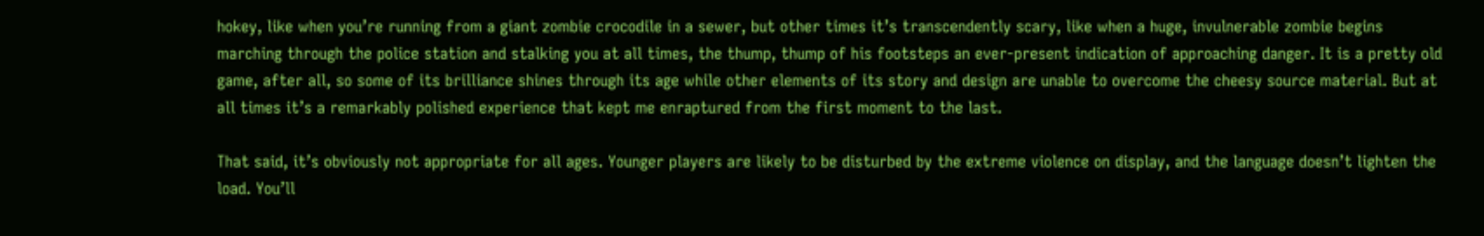hokey, like when you’re running from a giant zombie crocodile in a sewer, but other times it’s transcendently scary, like when a huge, invulnerable zombie begins marching through the police station and stalking you at all times, the thump, thump of his footsteps an ever-present indication of approaching danger. It is a pretty old game, after all, so some of its brilliance shines through its age while other elements of its story and design are unable to overcome the cheesy source material. But at all times it’s a remarkably polished experience that kept me enraptured from the first moment to the last.

That said, it’s obviously not appropriate for all ages. Younger players are likely to be disturbed by the extreme violence on display, and the language doesn’t lighten the load. You’ll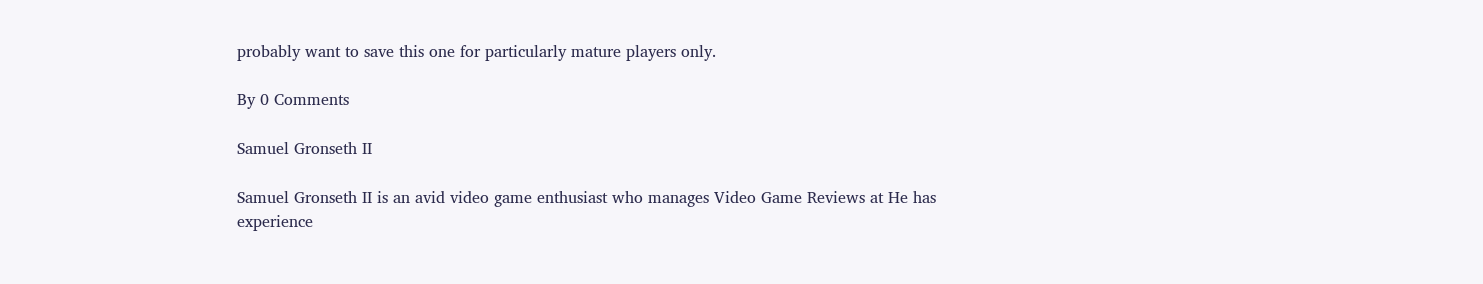probably want to save this one for particularly mature players only.

By 0 Comments

Samuel Gronseth II

Samuel Gronseth II is an avid video game enthusiast who manages Video Game Reviews at He has experience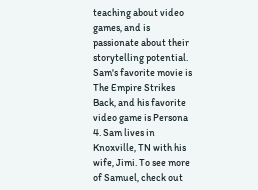teaching about video games, and is passionate about their storytelling potential. Sam's favorite movie is The Empire Strikes Back, and his favorite video game is Persona 4. Sam lives in Knoxville, TN with his wife, Jimi. To see more of Samuel, check out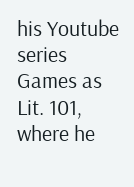his Youtube series Games as Lit. 101, where he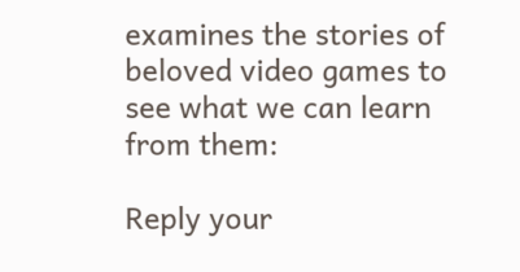examines the stories of beloved video games to see what we can learn from them:

Reply your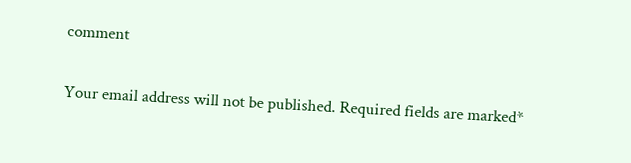comment

Your email address will not be published. Required fields are marked*